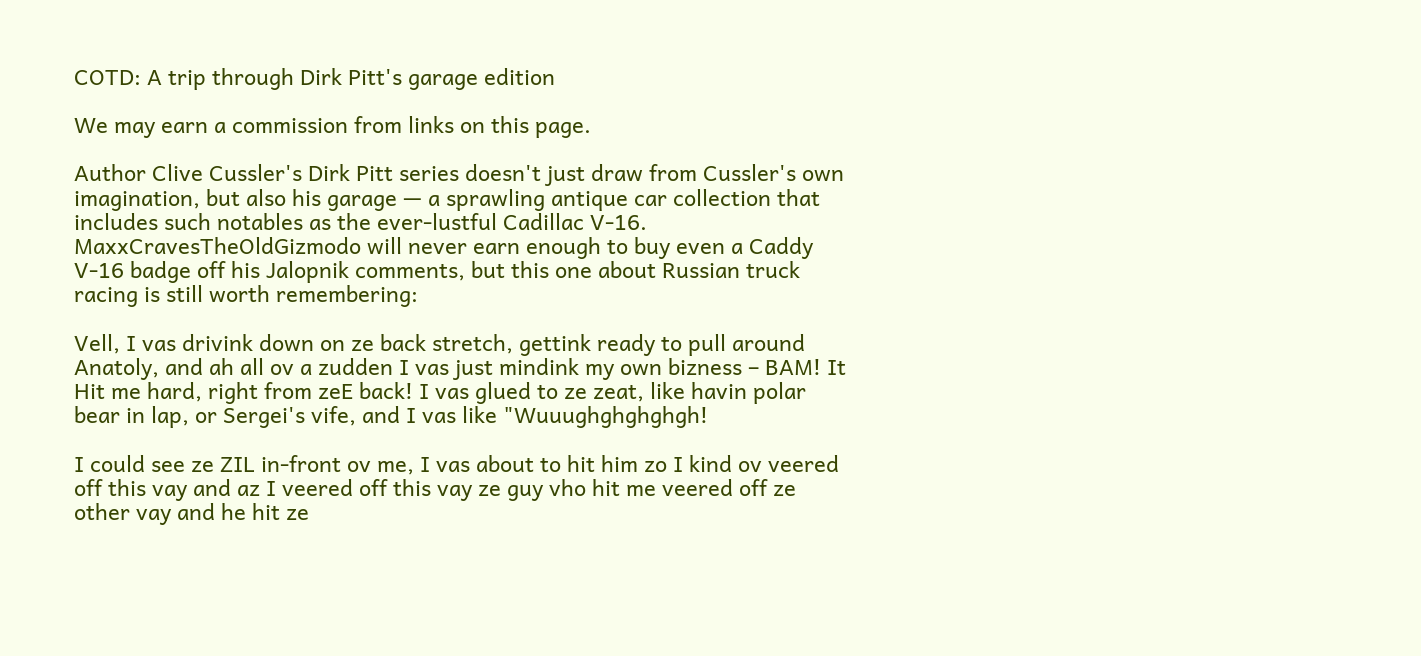COTD: A trip through Dirk Pitt's garage edition

We may earn a commission from links on this page.

Author Clive Cussler's Dirk Pitt series doesn't just draw from Cussler's own imagination, but also his garage — a sprawling antique car collection that includes such notables as the ever-lustful Cadillac V-16. MaxxCravesTheOldGizmodo will never earn enough to buy even a Caddy V-16 badge off his Jalopnik comments, but this one about Russian truck racing is still worth remembering:

Vell, I vas drivink down on ze back stretch, gettink ready to pull around Anatoly, and ah all ov a zudden I vas just mindink my own bizness – BAM! It Hit me hard, right from zeE back! I vas glued to ze zeat, like havin polar bear in lap, or Sergei's vife, and I vas like "Wuuughghghghgh!

I could see ze ZIL in-front ov me, I vas about to hit him zo I kind ov veered off this vay and az I veered off this vay ze guy vho hit me veered off ze other vay and he hit ze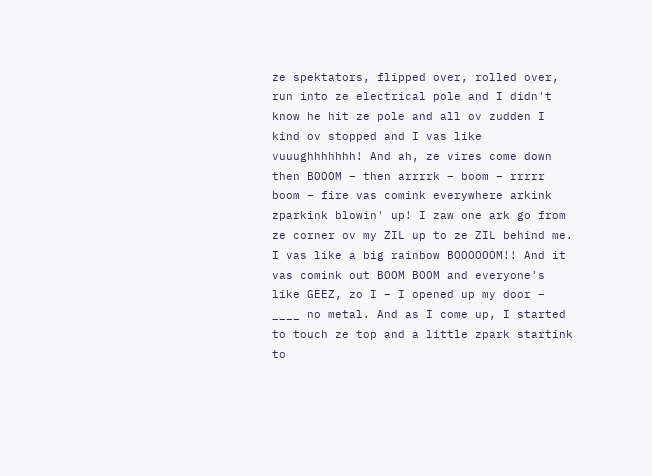ze spektators, flipped over, rolled over, run into ze electrical pole and I didn't know he hit ze pole and all ov zudden I kind ov stopped and I vas like vuuughhhhhhh! And ah, ze vires come down then BOOOM – then arrrrk – boom – rrrrr boom – fire vas comink everywhere arkink zparkink blowin' up! I zaw one ark go from ze corner ov my ZIL up to ze ZIL behind me. I vas like a big rainbow BOOOOOOM!! And it vas comink out BOOM BOOM and everyone's like GEEZ, zo I – I opened up my door – ____ no metal. And as I come up, I started to touch ze top and a little zpark startink to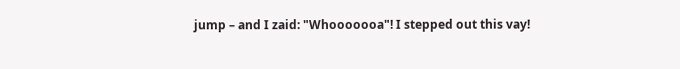jump – and I zaid: "Whooooooa"! I stepped out this vay!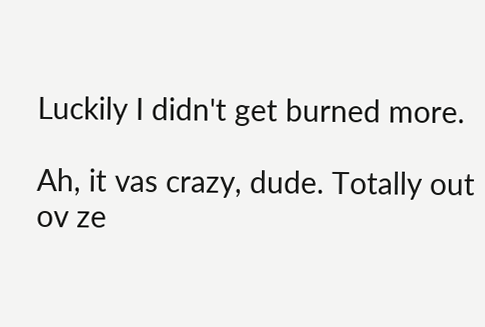Luckily I didn't get burned more.

Ah, it vas crazy, dude. Totally out ov ze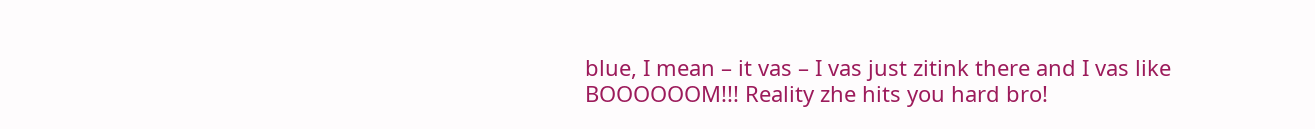blue, I mean – it vas – I vas just zitink there and I vas like BOOOOOOM!!! Reality zhe hits you hard bro!